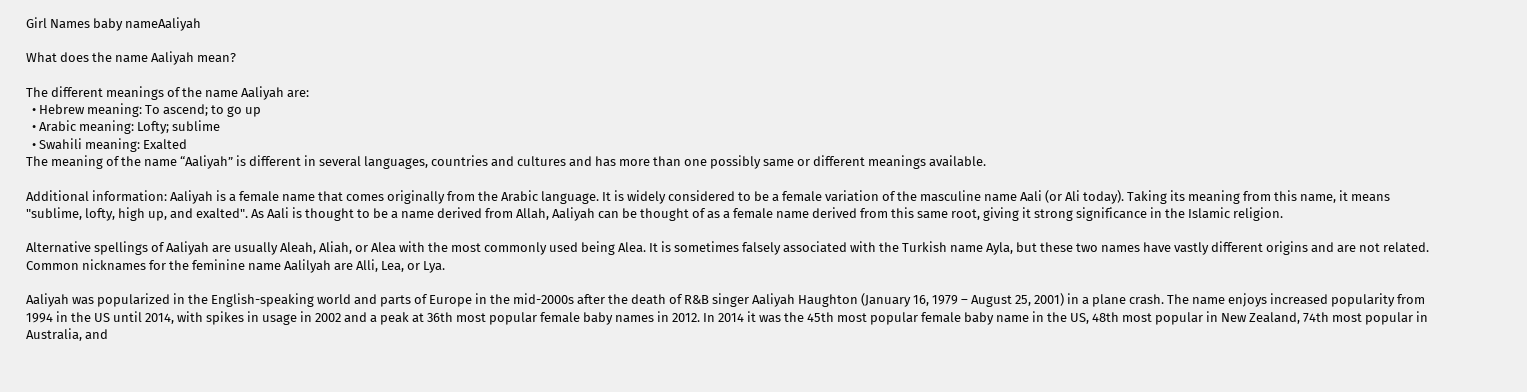Girl Names baby nameAaliyah

What does the name Aaliyah mean?

The different meanings of the name Aaliyah are:
  • Hebrew meaning: To ascend; to go up
  • Arabic meaning: Lofty; sublime
  • Swahili meaning: Exalted
The meaning of the name “Aaliyah” is different in several languages, countries and cultures and has more than one possibly same or different meanings available.

Additional information: Aaliyah is a female name that comes originally from the Arabic language. It is widely considered to be a female variation of the masculine name Aali (or Ali today). Taking its meaning from this name, it means "sublime, lofty, high up, and exalted". As Aali is thought to be a name derived from Allah, Aaliyah can be thought of as a female name derived from this same root, giving it strong significance in the Islamic religion.

Alternative spellings of Aaliyah are usually Aleah, Aliah, or Alea with the most commonly used being Alea. It is sometimes falsely associated with the Turkish name Ayla, but these two names have vastly different origins and are not related. Common nicknames for the feminine name Aalilyah are Alli, Lea, or Lya.

Aaliyah was popularized in the English-speaking world and parts of Europe in the mid-2000s after the death of R&B singer Aaliyah Haughton (January 16, 1979 – August 25, 2001) in a plane crash. The name enjoys increased popularity from 1994 in the US until 2014, with spikes in usage in 2002 and a peak at 36th most popular female baby names in 2012. In 2014 it was the 45th most popular female baby name in the US, 48th most popular in New Zealand, 74th most popular in Australia, and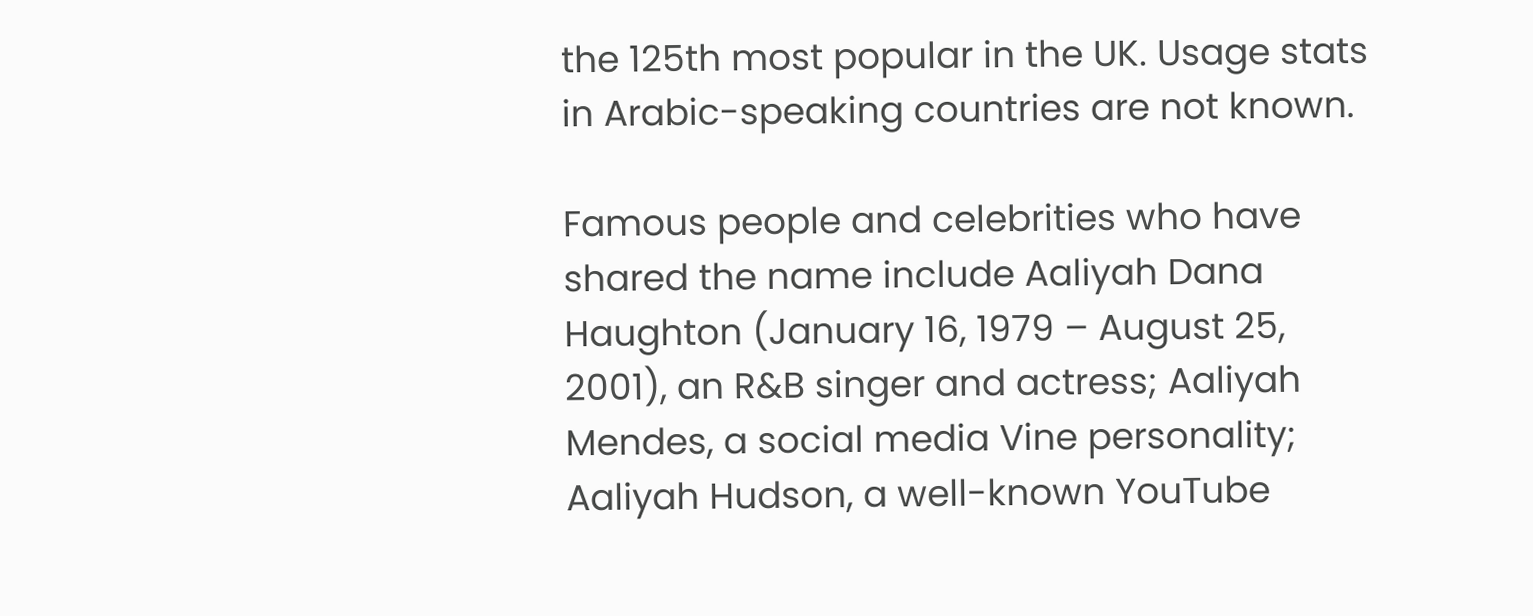the 125th most popular in the UK. Usage stats in Arabic-speaking countries are not known.

Famous people and celebrities who have shared the name include Aaliyah Dana Haughton (January 16, 1979 – August 25, 2001), an R&B singer and actress; Aaliyah Mendes, a social media Vine personality; Aaliyah Hudson, a well-known YouTube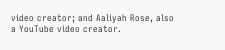video creator; and Aaliyah Rose, also a YouTube video creator.